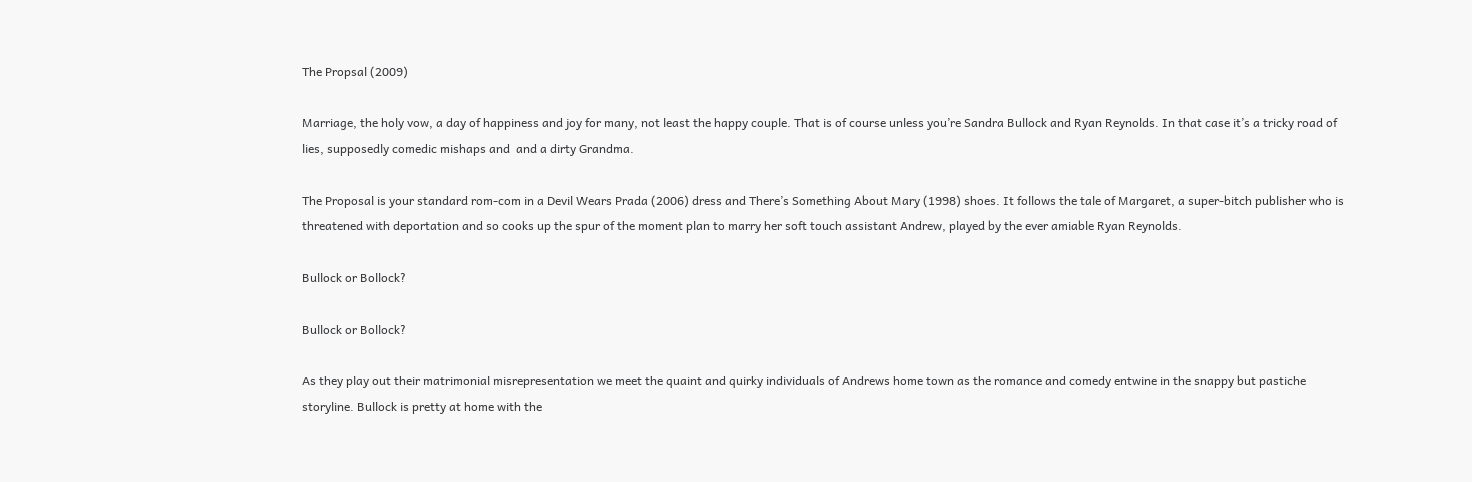The Propsal (2009)

Marriage, the holy vow, a day of happiness and joy for many, not least the happy couple. That is of course unless you’re Sandra Bullock and Ryan Reynolds. In that case it’s a tricky road of lies, supposedly comedic mishaps and  and a dirty Grandma.

The Proposal is your standard rom-com in a Devil Wears Prada (2006) dress and There’s Something About Mary (1998) shoes. It follows the tale of Margaret, a super-bitch publisher who is threatened with deportation and so cooks up the spur of the moment plan to marry her soft touch assistant Andrew, played by the ever amiable Ryan Reynolds.

Bullock or Bollock?

Bullock or Bollock?

As they play out their matrimonial misrepresentation we meet the quaint and quirky individuals of Andrews home town as the romance and comedy entwine in the snappy but pastiche storyline. Bullock is pretty at home with the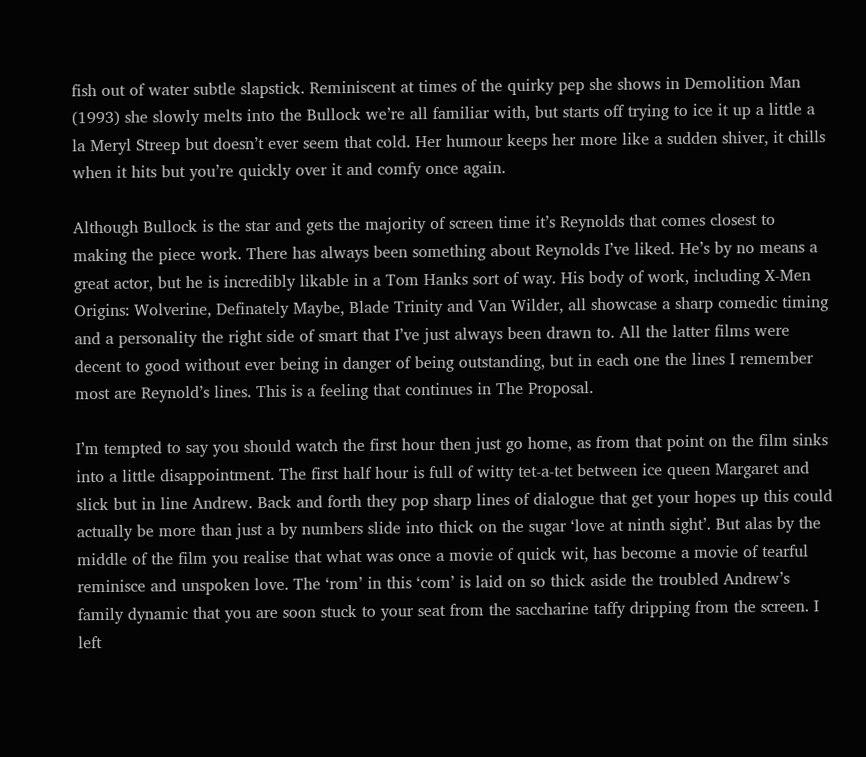fish out of water subtle slapstick. Reminiscent at times of the quirky pep she shows in Demolition Man (1993) she slowly melts into the Bullock we’re all familiar with, but starts off trying to ice it up a little a la Meryl Streep but doesn’t ever seem that cold. Her humour keeps her more like a sudden shiver, it chills when it hits but you’re quickly over it and comfy once again.

Although Bullock is the star and gets the majority of screen time it’s Reynolds that comes closest to making the piece work. There has always been something about Reynolds I’ve liked. He’s by no means a great actor, but he is incredibly likable in a Tom Hanks sort of way. His body of work, including X-Men Origins: Wolverine, Definately Maybe, Blade Trinity and Van Wilder, all showcase a sharp comedic timing and a personality the right side of smart that I’ve just always been drawn to. All the latter films were decent to good without ever being in danger of being outstanding, but in each one the lines I remember most are Reynold’s lines. This is a feeling that continues in The Proposal.

I’m tempted to say you should watch the first hour then just go home, as from that point on the film sinks into a little disappointment. The first half hour is full of witty tet-a-tet between ice queen Margaret and slick but in line Andrew. Back and forth they pop sharp lines of dialogue that get your hopes up this could actually be more than just a by numbers slide into thick on the sugar ‘love at ninth sight’. But alas by the middle of the film you realise that what was once a movie of quick wit, has become a movie of tearful reminisce and unspoken love. The ‘rom’ in this ‘com’ is laid on so thick aside the troubled Andrew’s family dynamic that you are soon stuck to your seat from the saccharine taffy dripping from the screen. I left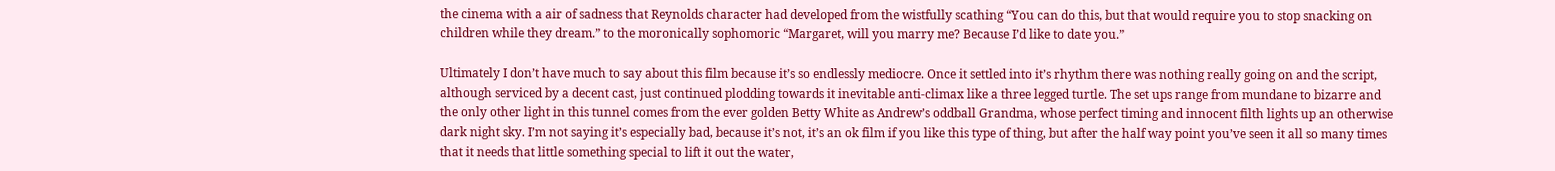the cinema with a air of sadness that Reynolds character had developed from the wistfully scathing “You can do this, but that would require you to stop snacking on children while they dream.” to the moronically sophomoric “Margaret, will you marry me? Because I’d like to date you.”

Ultimately I don’t have much to say about this film because it’s so endlessly mediocre. Once it settled into it’s rhythm there was nothing really going on and the script, although serviced by a decent cast, just continued plodding towards it inevitable anti-climax like a three legged turtle. The set ups range from mundane to bizarre and the only other light in this tunnel comes from the ever golden Betty White as Andrew’s oddball Grandma, whose perfect timing and innocent filth lights up an otherwise dark night sky. I’m not saying it’s especially bad, because it’s not, it’s an ok film if you like this type of thing, but after the half way point you’ve seen it all so many times that it needs that little something special to lift it out the water,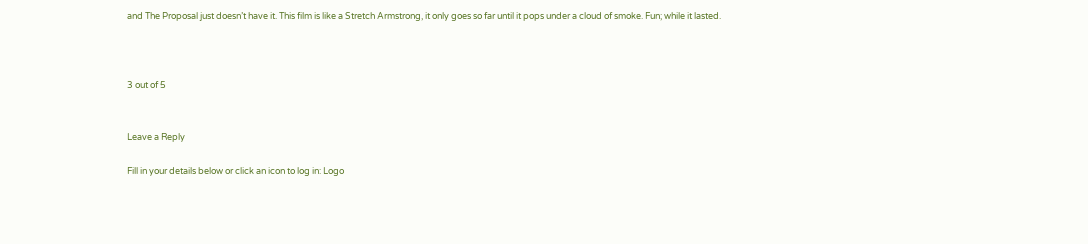and The Proposal just doesn’t have it. This film is like a Stretch Armstrong, it only goes so far until it pops under a cloud of smoke. Fun; while it lasted.



3 out of 5


Leave a Reply

Fill in your details below or click an icon to log in: Logo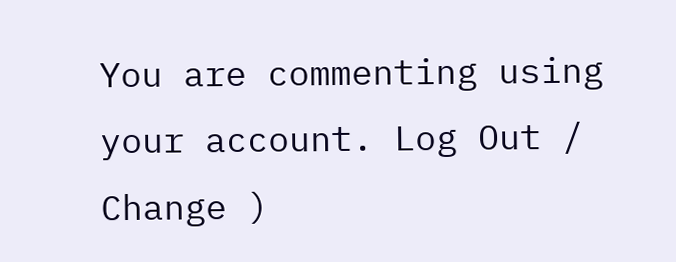You are commenting using your account. Log Out /  Change )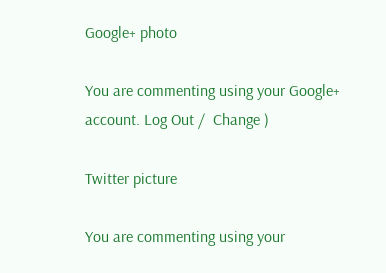Google+ photo

You are commenting using your Google+ account. Log Out /  Change )

Twitter picture

You are commenting using your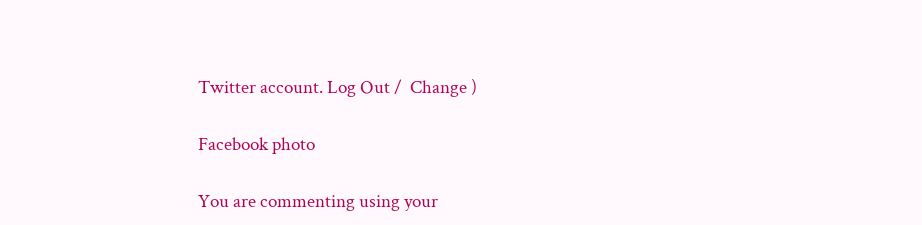Twitter account. Log Out /  Change )

Facebook photo

You are commenting using your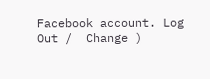Facebook account. Log Out /  Change )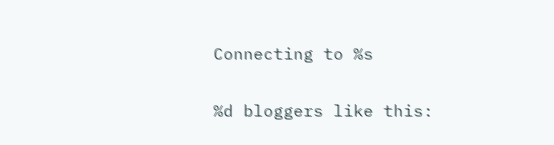Connecting to %s

%d bloggers like this: